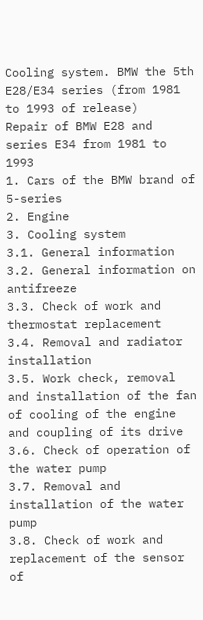Cooling system. BMW the 5th E28/E34 series (from 1981 to 1993 of release)
Repair of BMW E28 and series E34 from 1981 to 1993
1. Cars of the BMW brand of 5-series
2. Engine
3. Cooling system
3.1. General information
3.2. General information on antifreeze
3.3. Check of work and thermostat replacement
3.4. Removal and radiator installation
3.5. Work check, removal and installation of the fan of cooling of the engine and coupling of its drive
3.6. Check of operation of the water pump
3.7. Removal and installation of the water pump
3.8. Check of work and replacement of the sensor of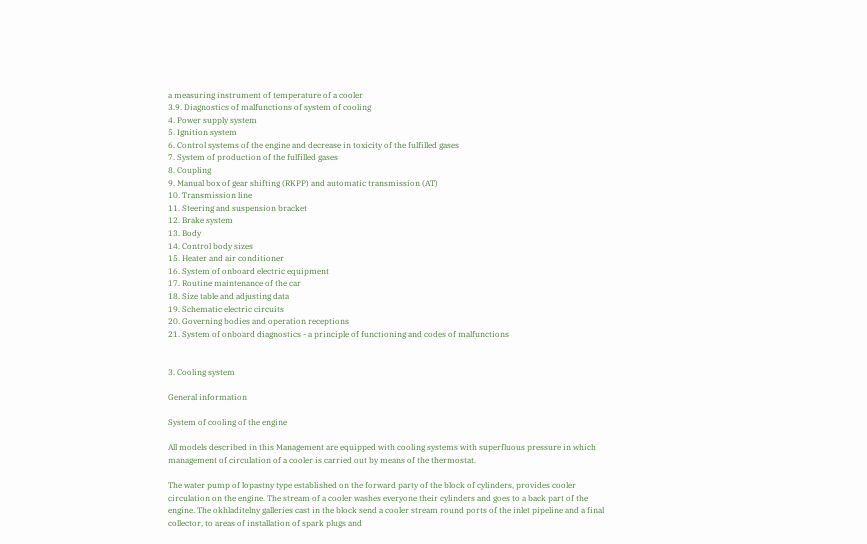a measuring instrument of temperature of a cooler
3.9. Diagnostics of malfunctions of system of cooling
4. Power supply system
5. Ignition system
6. Control systems of the engine and decrease in toxicity of the fulfilled gases
7. System of production of the fulfilled gases
8. Coupling
9. Manual box of gear shifting (RKPP) and automatic transmission (AT)
10. Transmission line
11. Steering and suspension bracket
12. Brake system
13. Body
14. Control body sizes
15. Heater and air conditioner
16. System of onboard electric equipment
17. Routine maintenance of the car
18. Size table and adjusting data
19. Schematic electric circuits
20. Governing bodies and operation receptions
21. System of onboard diagnostics - a principle of functioning and codes of malfunctions


3. Cooling system

General information

System of cooling of the engine

All models described in this Management are equipped with cooling systems with superfluous pressure in which management of circulation of a cooler is carried out by means of the thermostat.

The water pump of lopastny type established on the forward party of the block of cylinders, provides cooler circulation on the engine. The stream of a cooler washes everyone their cylinders and goes to a back part of the engine. The okhladitelny galleries cast in the block send a cooler stream round ports of the inlet pipeline and a final collector, to areas of installation of spark plugs and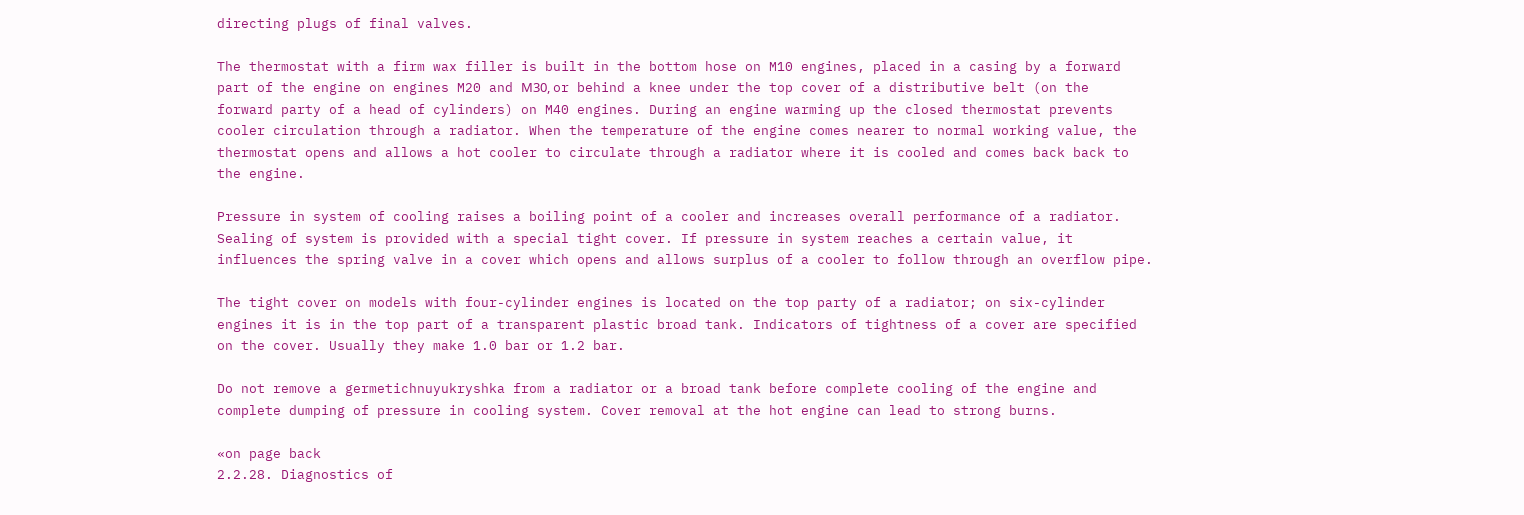directing plugs of final valves.

The thermostat with a firm wax filler is built in the bottom hose on M10 engines, placed in a casing by a forward part of the engine on engines M20 and М30, or behind a knee under the top cover of a distributive belt (on the forward party of a head of cylinders) on M40 engines. During an engine warming up the closed thermostat prevents cooler circulation through a radiator. When the temperature of the engine comes nearer to normal working value, the thermostat opens and allows a hot cooler to circulate through a radiator where it is cooled and comes back back to the engine.

Pressure in system of cooling raises a boiling point of a cooler and increases overall performance of a radiator. Sealing of system is provided with a special tight cover. If pressure in system reaches a certain value, it influences the spring valve in a cover which opens and allows surplus of a cooler to follow through an overflow pipe.

The tight cover on models with four-cylinder engines is located on the top party of a radiator; on six-cylinder engines it is in the top part of a transparent plastic broad tank. Indicators of tightness of a cover are specified on the cover. Usually they make 1.0 bar or 1.2 bar.

Do not remove a germetichnuyukryshka from a radiator or a broad tank before complete cooling of the engine and complete dumping of pressure in cooling system. Cover removal at the hot engine can lead to strong burns.

«on page back
2.2.28. Diagnostics of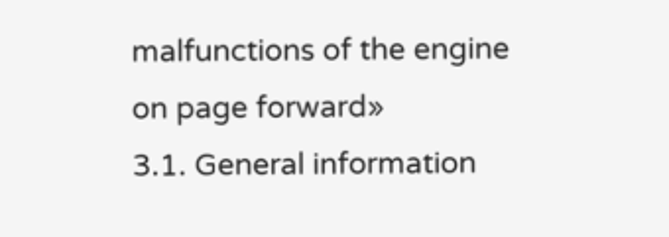malfunctions of the engine
on page forward»
3.1. General information